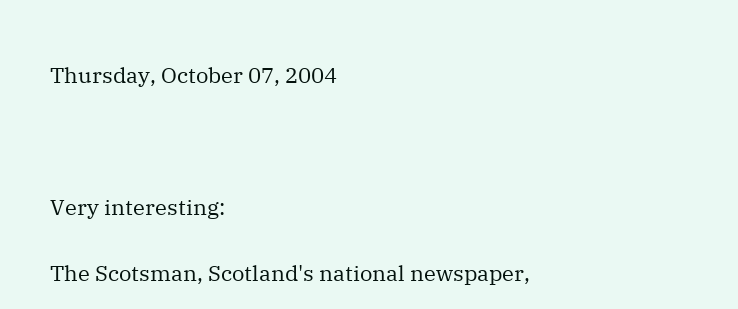Thursday, October 07, 2004



Very interesting:

The Scotsman, Scotland's national newspaper,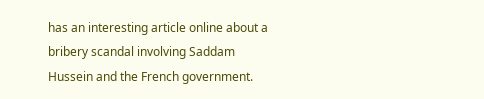has an interesting article online about a bribery scandal involving Saddam Hussein and the French government.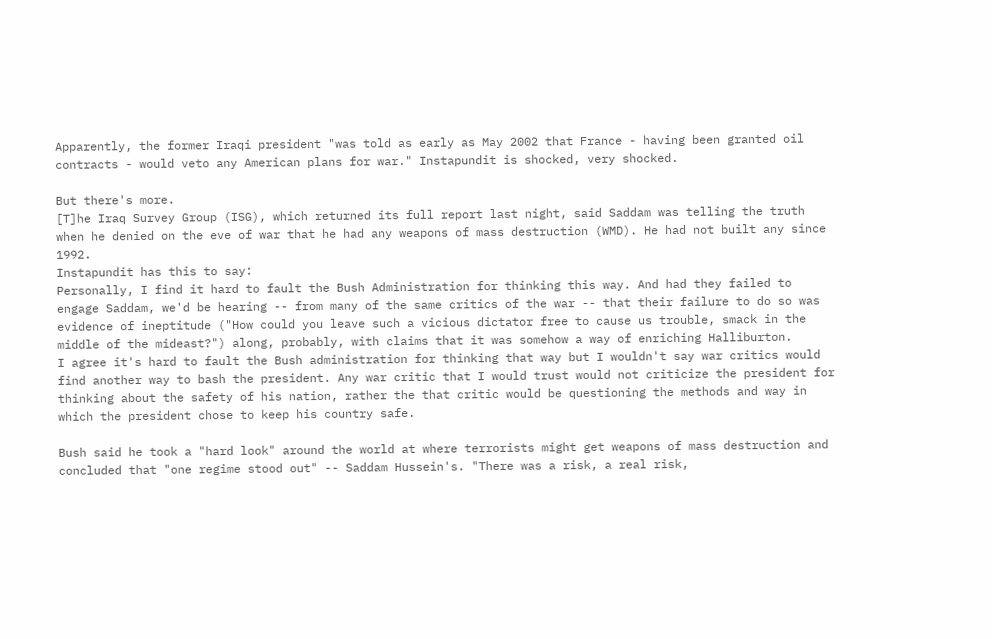Apparently, the former Iraqi president "was told as early as May 2002 that France - having been granted oil contracts - would veto any American plans for war." Instapundit is shocked, very shocked.

But there's more.
[T]he Iraq Survey Group (ISG), which returned its full report last night, said Saddam was telling the truth when he denied on the eve of war that he had any weapons of mass destruction (WMD). He had not built any since 1992.
Instapundit has this to say:
Personally, I find it hard to fault the Bush Administration for thinking this way. And had they failed to engage Saddam, we'd be hearing -- from many of the same critics of the war -- that their failure to do so was evidence of ineptitude ("How could you leave such a vicious dictator free to cause us trouble, smack in the middle of the mideast?") along, probably, with claims that it was somehow a way of enriching Halliburton.
I agree it's hard to fault the Bush administration for thinking that way but I wouldn't say war critics would find another way to bash the president. Any war critic that I would trust would not criticize the president for thinking about the safety of his nation, rather the that critic would be questioning the methods and way in which the president chose to keep his country safe.

Bush said he took a "hard look" around the world at where terrorists might get weapons of mass destruction and concluded that "one regime stood out" -- Saddam Hussein's. "There was a risk, a real risk,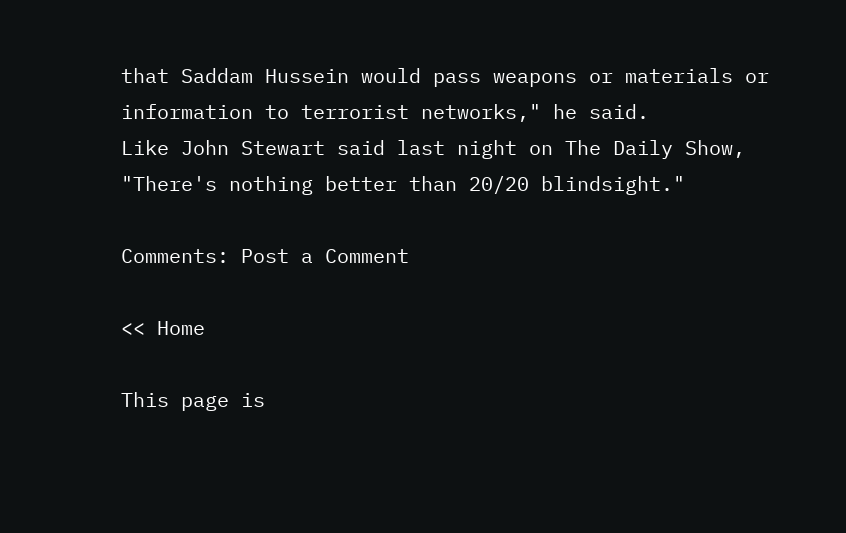that Saddam Hussein would pass weapons or materials or information to terrorist networks," he said.
Like John Stewart said last night on The Daily Show, "There's nothing better than 20/20 blindsight."

Comments: Post a Comment

<< Home

This page is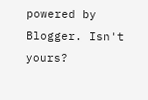powered by Blogger. Isn't yours?